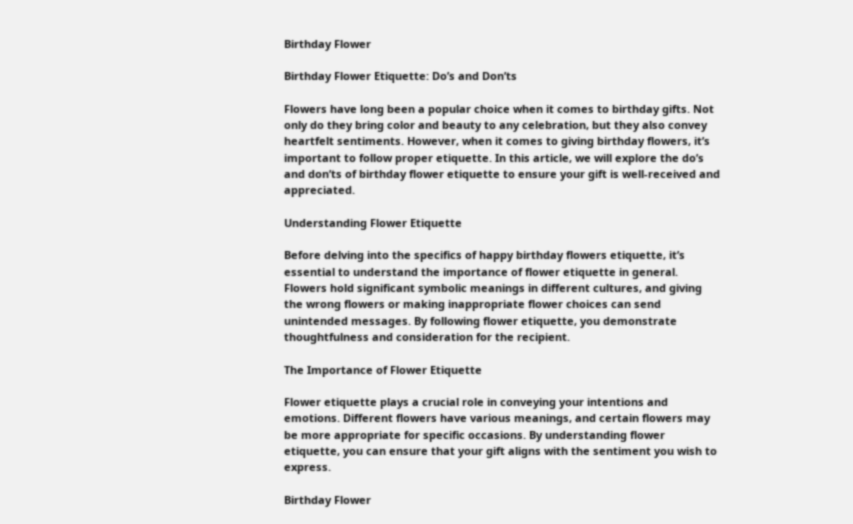Birthday Flower

Birthday Flower Etiquette: Do’s and Don’ts

Flowers have long been a popular choice when it comes to birthday gifts. Not only do they bring color and beauty to any celebration, but they also convey heartfelt sentiments. However, when it comes to giving birthday flowers, it’s important to follow proper etiquette. In this article, we will explore the do’s and don’ts of birthday flower etiquette to ensure your gift is well-received and appreciated.

Understanding Flower Etiquette

Before delving into the specifics of happy birthday flowers etiquette, it’s essential to understand the importance of flower etiquette in general. Flowers hold significant symbolic meanings in different cultures, and giving the wrong flowers or making inappropriate flower choices can send unintended messages. By following flower etiquette, you demonstrate thoughtfulness and consideration for the recipient.

The Importance of Flower Etiquette

Flower etiquette plays a crucial role in conveying your intentions and emotions. Different flowers have various meanings, and certain flowers may be more appropriate for specific occasions. By understanding flower etiquette, you can ensure that your gift aligns with the sentiment you wish to express.

Birthday Flower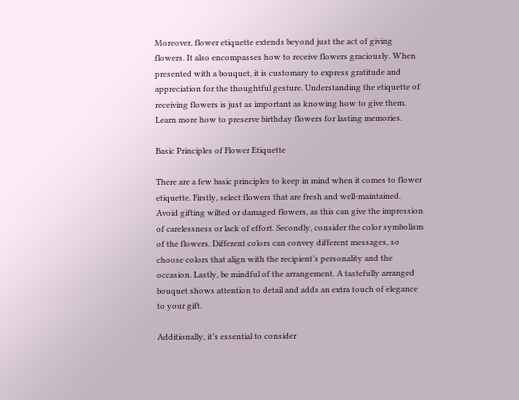Moreover, flower etiquette extends beyond just the act of giving flowers. It also encompasses how to receive flowers graciously. When presented with a bouquet, it is customary to express gratitude and appreciation for the thoughtful gesture. Understanding the etiquette of receiving flowers is just as important as knowing how to give them. Learn more how to preserve birthday flowers for lasting memories.

Basic Principles of Flower Etiquette

There are a few basic principles to keep in mind when it comes to flower etiquette. Firstly, select flowers that are fresh and well-maintained. Avoid gifting wilted or damaged flowers, as this can give the impression of carelessness or lack of effort. Secondly, consider the color symbolism of the flowers. Different colors can convey different messages, so choose colors that align with the recipient’s personality and the occasion. Lastly, be mindful of the arrangement. A tastefully arranged bouquet shows attention to detail and adds an extra touch of elegance to your gift.

Additionally, it’s essential to consider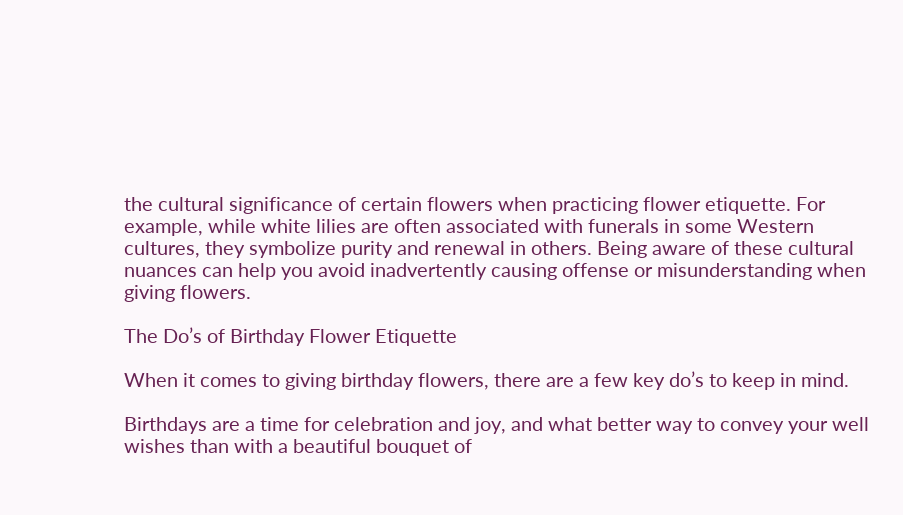the cultural significance of certain flowers when practicing flower etiquette. For example, while white lilies are often associated with funerals in some Western cultures, they symbolize purity and renewal in others. Being aware of these cultural nuances can help you avoid inadvertently causing offense or misunderstanding when giving flowers.

The Do’s of Birthday Flower Etiquette

When it comes to giving birthday flowers, there are a few key do’s to keep in mind.

Birthdays are a time for celebration and joy, and what better way to convey your well wishes than with a beautiful bouquet of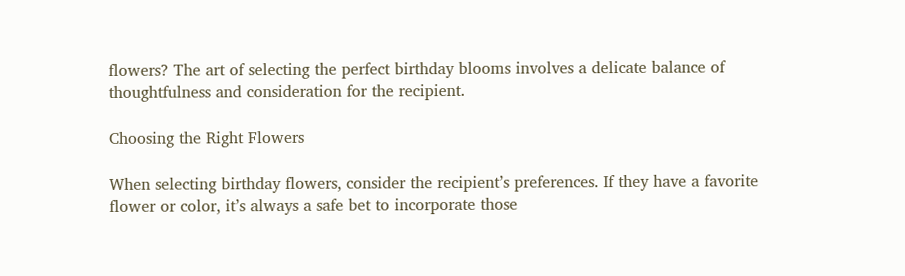flowers? The art of selecting the perfect birthday blooms involves a delicate balance of thoughtfulness and consideration for the recipient.

Choosing the Right Flowers

When selecting birthday flowers, consider the recipient’s preferences. If they have a favorite flower or color, it’s always a safe bet to incorporate those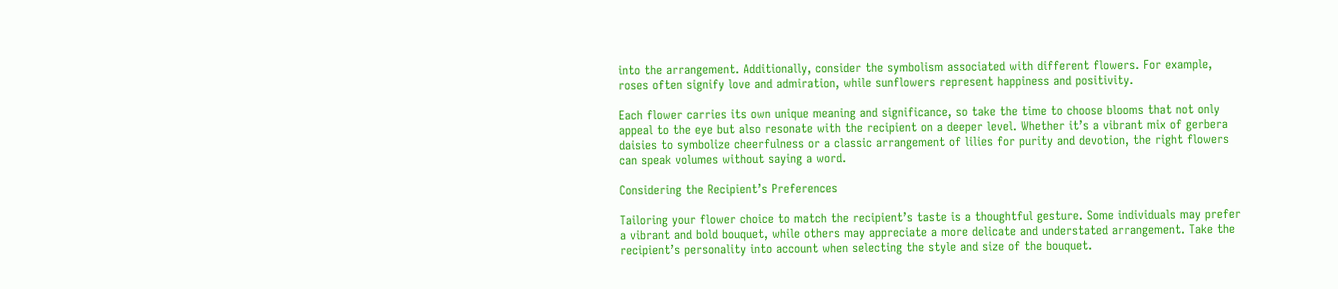into the arrangement. Additionally, consider the symbolism associated with different flowers. For example, roses often signify love and admiration, while sunflowers represent happiness and positivity.

Each flower carries its own unique meaning and significance, so take the time to choose blooms that not only appeal to the eye but also resonate with the recipient on a deeper level. Whether it’s a vibrant mix of gerbera daisies to symbolize cheerfulness or a classic arrangement of lilies for purity and devotion, the right flowers can speak volumes without saying a word.

Considering the Recipient’s Preferences

Tailoring your flower choice to match the recipient’s taste is a thoughtful gesture. Some individuals may prefer a vibrant and bold bouquet, while others may appreciate a more delicate and understated arrangement. Take the recipient’s personality into account when selecting the style and size of the bouquet.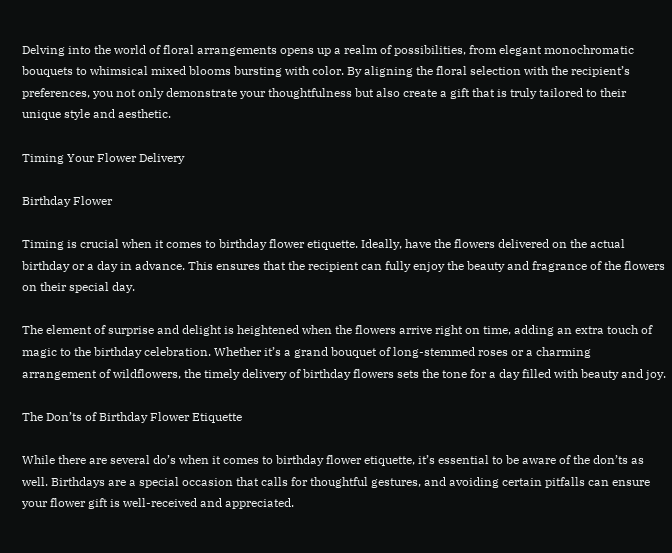Delving into the world of floral arrangements opens up a realm of possibilities, from elegant monochromatic bouquets to whimsical mixed blooms bursting with color. By aligning the floral selection with the recipient’s preferences, you not only demonstrate your thoughtfulness but also create a gift that is truly tailored to their unique style and aesthetic.

Timing Your Flower Delivery

Birthday Flower

Timing is crucial when it comes to birthday flower etiquette. Ideally, have the flowers delivered on the actual birthday or a day in advance. This ensures that the recipient can fully enjoy the beauty and fragrance of the flowers on their special day.

The element of surprise and delight is heightened when the flowers arrive right on time, adding an extra touch of magic to the birthday celebration. Whether it’s a grand bouquet of long-stemmed roses or a charming arrangement of wildflowers, the timely delivery of birthday flowers sets the tone for a day filled with beauty and joy.

The Don’ts of Birthday Flower Etiquette

While there are several do’s when it comes to birthday flower etiquette, it’s essential to be aware of the don’ts as well. Birthdays are a special occasion that calls for thoughtful gestures, and avoiding certain pitfalls can ensure your flower gift is well-received and appreciated.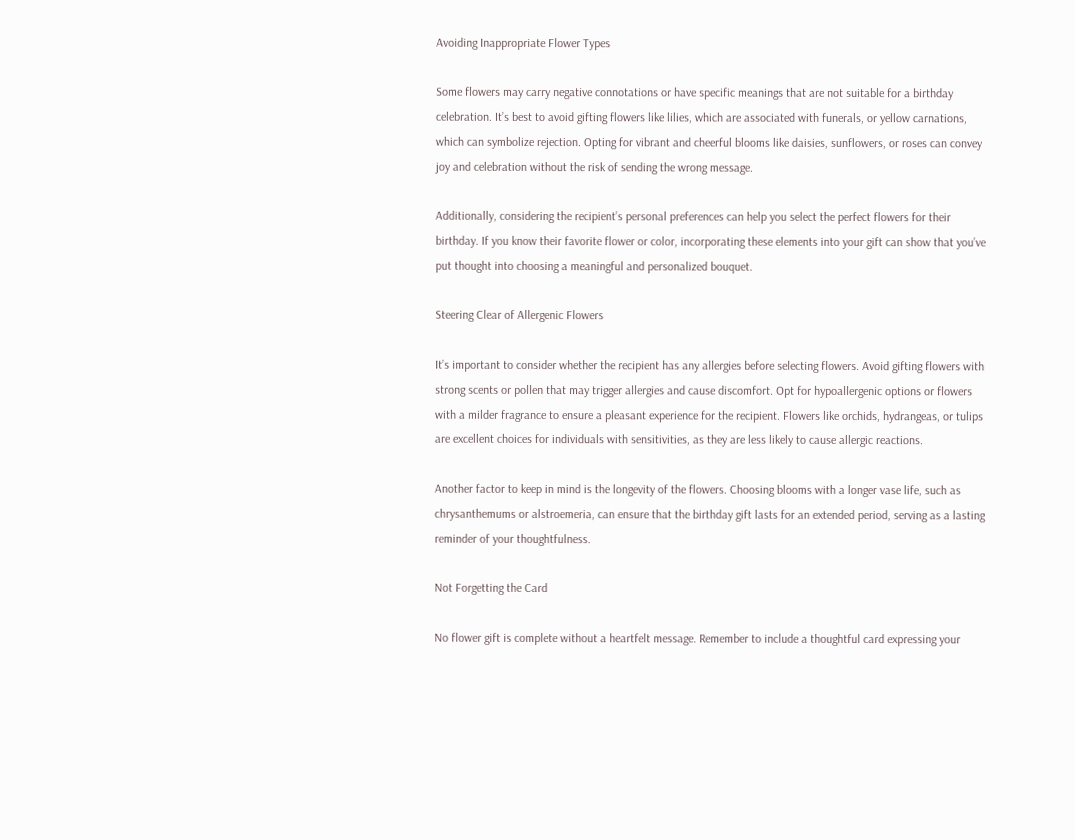Avoiding Inappropriate Flower Types

Some flowers may carry negative connotations or have specific meanings that are not suitable for a birthday celebration. It’s best to avoid gifting flowers like lilies, which are associated with funerals, or yellow carnations, which can symbolize rejection. Opting for vibrant and cheerful blooms like daisies, sunflowers, or roses can convey joy and celebration without the risk of sending the wrong message.

Additionally, considering the recipient’s personal preferences can help you select the perfect flowers for their birthday. If you know their favorite flower or color, incorporating these elements into your gift can show that you’ve put thought into choosing a meaningful and personalized bouquet.

Steering Clear of Allergenic Flowers

It’s important to consider whether the recipient has any allergies before selecting flowers. Avoid gifting flowers with strong scents or pollen that may trigger allergies and cause discomfort. Opt for hypoallergenic options or flowers with a milder fragrance to ensure a pleasant experience for the recipient. Flowers like orchids, hydrangeas, or tulips are excellent choices for individuals with sensitivities, as they are less likely to cause allergic reactions.

Another factor to keep in mind is the longevity of the flowers. Choosing blooms with a longer vase life, such as chrysanthemums or alstroemeria, can ensure that the birthday gift lasts for an extended period, serving as a lasting reminder of your thoughtfulness.

Not Forgetting the Card

No flower gift is complete without a heartfelt message. Remember to include a thoughtful card expressing your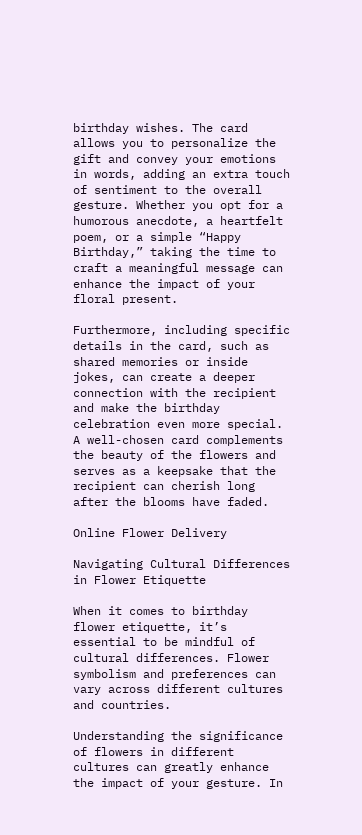birthday wishes. The card allows you to personalize the gift and convey your emotions in words, adding an extra touch of sentiment to the overall gesture. Whether you opt for a humorous anecdote, a heartfelt poem, or a simple “Happy Birthday,” taking the time to craft a meaningful message can enhance the impact of your floral present.

Furthermore, including specific details in the card, such as shared memories or inside jokes, can create a deeper connection with the recipient and make the birthday celebration even more special. A well-chosen card complements the beauty of the flowers and serves as a keepsake that the recipient can cherish long after the blooms have faded.

Online Flower Delivery

Navigating Cultural Differences in Flower Etiquette

When it comes to birthday flower etiquette, it’s essential to be mindful of cultural differences. Flower symbolism and preferences can vary across different cultures and countries.

Understanding the significance of flowers in different cultures can greatly enhance the impact of your gesture. In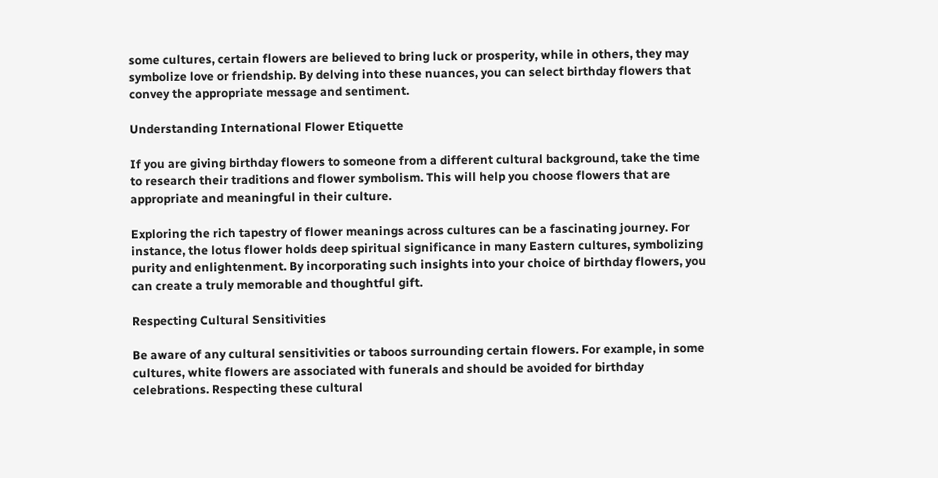some cultures, certain flowers are believed to bring luck or prosperity, while in others, they may symbolize love or friendship. By delving into these nuances, you can select birthday flowers that convey the appropriate message and sentiment.

Understanding International Flower Etiquette

If you are giving birthday flowers to someone from a different cultural background, take the time to research their traditions and flower symbolism. This will help you choose flowers that are appropriate and meaningful in their culture.

Exploring the rich tapestry of flower meanings across cultures can be a fascinating journey. For instance, the lotus flower holds deep spiritual significance in many Eastern cultures, symbolizing purity and enlightenment. By incorporating such insights into your choice of birthday flowers, you can create a truly memorable and thoughtful gift.

Respecting Cultural Sensitivities

Be aware of any cultural sensitivities or taboos surrounding certain flowers. For example, in some cultures, white flowers are associated with funerals and should be avoided for birthday celebrations. Respecting these cultural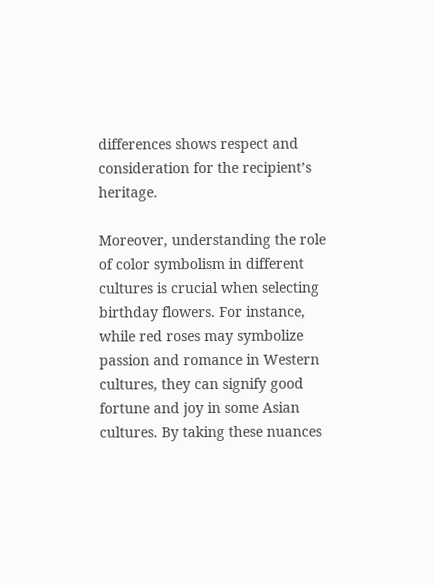differences shows respect and consideration for the recipient’s heritage.

Moreover, understanding the role of color symbolism in different cultures is crucial when selecting birthday flowers. For instance, while red roses may symbolize passion and romance in Western cultures, they can signify good fortune and joy in some Asian cultures. By taking these nuances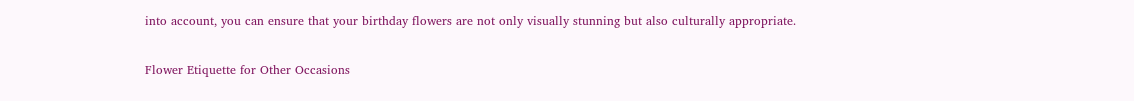into account, you can ensure that your birthday flowers are not only visually stunning but also culturally appropriate.

Flower Etiquette for Other Occasions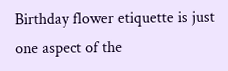Birthday flower etiquette is just one aspect of the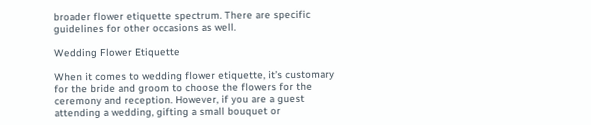broader flower etiquette spectrum. There are specific guidelines for other occasions as well.

Wedding Flower Etiquette

When it comes to wedding flower etiquette, it’s customary for the bride and groom to choose the flowers for the ceremony and reception. However, if you are a guest attending a wedding, gifting a small bouquet or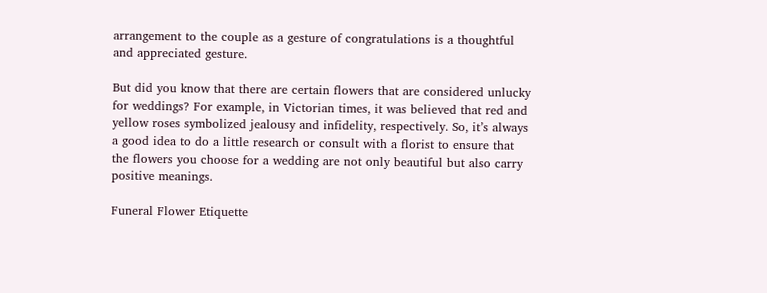arrangement to the couple as a gesture of congratulations is a thoughtful and appreciated gesture.

But did you know that there are certain flowers that are considered unlucky for weddings? For example, in Victorian times, it was believed that red and yellow roses symbolized jealousy and infidelity, respectively. So, it’s always a good idea to do a little research or consult with a florist to ensure that the flowers you choose for a wedding are not only beautiful but also carry positive meanings.

Funeral Flower Etiquette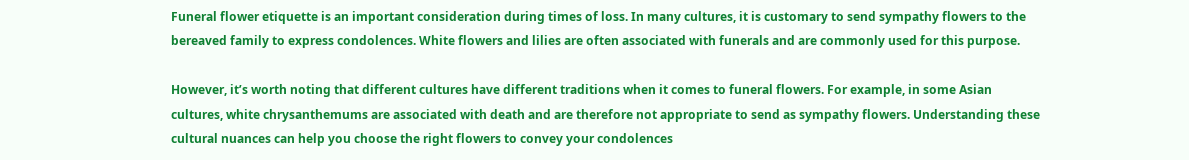Funeral flower etiquette is an important consideration during times of loss. In many cultures, it is customary to send sympathy flowers to the bereaved family to express condolences. White flowers and lilies are often associated with funerals and are commonly used for this purpose.

However, it’s worth noting that different cultures have different traditions when it comes to funeral flowers. For example, in some Asian cultures, white chrysanthemums are associated with death and are therefore not appropriate to send as sympathy flowers. Understanding these cultural nuances can help you choose the right flowers to convey your condolences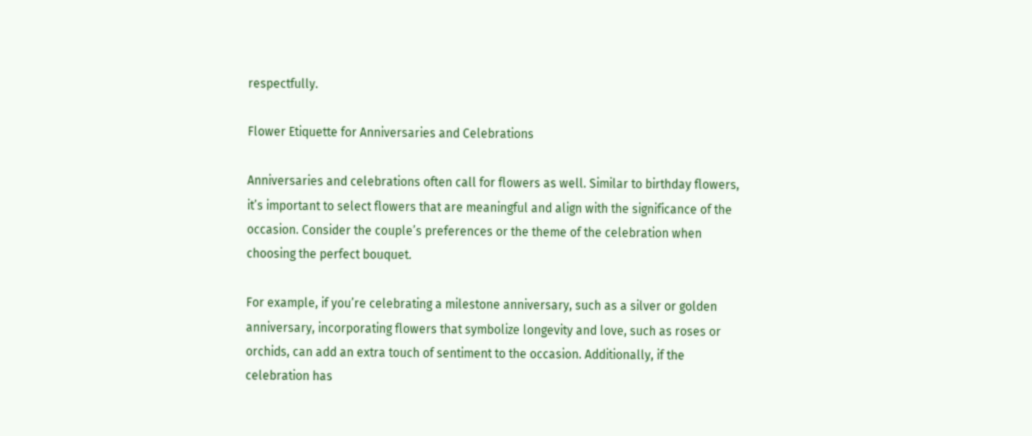respectfully.

Flower Etiquette for Anniversaries and Celebrations

Anniversaries and celebrations often call for flowers as well. Similar to birthday flowers, it’s important to select flowers that are meaningful and align with the significance of the occasion. Consider the couple’s preferences or the theme of the celebration when choosing the perfect bouquet.

For example, if you’re celebrating a milestone anniversary, such as a silver or golden anniversary, incorporating flowers that symbolize longevity and love, such as roses or orchids, can add an extra touch of sentiment to the occasion. Additionally, if the celebration has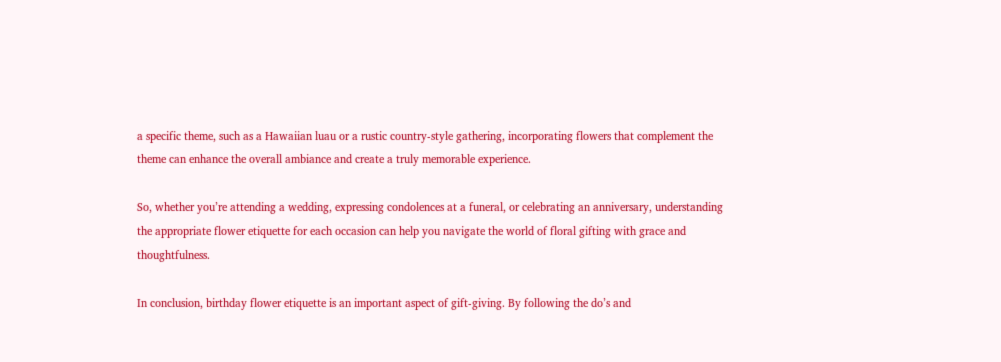a specific theme, such as a Hawaiian luau or a rustic country-style gathering, incorporating flowers that complement the theme can enhance the overall ambiance and create a truly memorable experience.

So, whether you’re attending a wedding, expressing condolences at a funeral, or celebrating an anniversary, understanding the appropriate flower etiquette for each occasion can help you navigate the world of floral gifting with grace and thoughtfulness.

In conclusion, birthday flower etiquette is an important aspect of gift-giving. By following the do’s and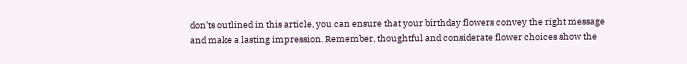don’ts outlined in this article, you can ensure that your birthday flowers convey the right message and make a lasting impression. Remember, thoughtful and considerate flower choices show the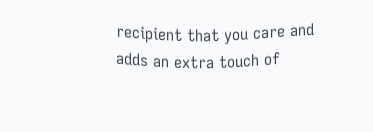recipient that you care and adds an extra touch of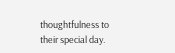thoughtfulness to their special day.